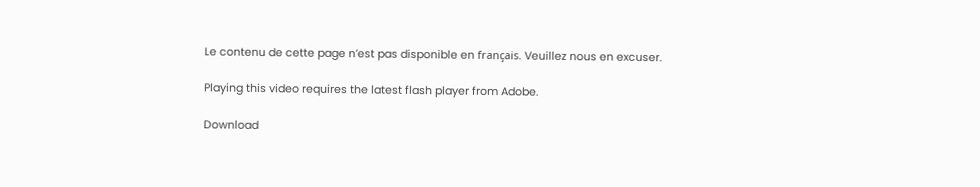Le contenu de cette page n’est pas disponible en français. Veuillez nous en excuser.

Playing this video requires the latest flash player from Adobe.

Download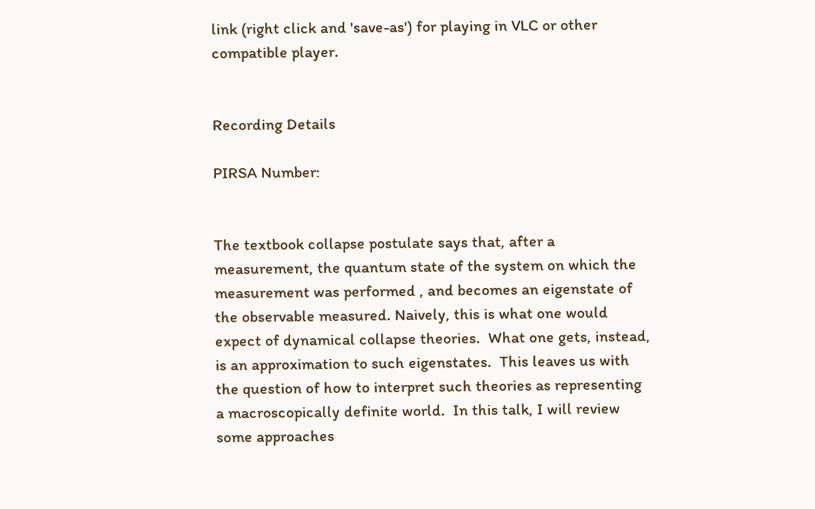link (right click and 'save-as') for playing in VLC or other compatible player.


Recording Details

PIRSA Number:


The textbook collapse postulate says that, after a measurement, the quantum state of the system on which the measurement was performed , and becomes an eigenstate of the observable measured. Naively, this is what one would expect of dynamical collapse theories.  What one gets, instead, is an approximation to such eigenstates.  This leaves us with the question of how to interpret such theories as representing a macroscopically definite world.  In this talk, I will review some approaches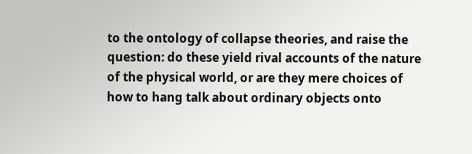to the ontology of collapse theories, and raise the question: do these yield rival accounts of the nature of the physical world, or are they mere choices of how to hang talk about ordinary objects onto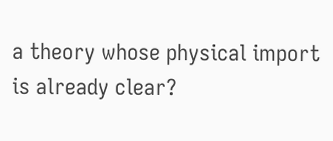a theory whose physical import is already clear?